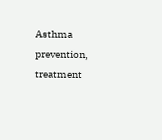Asthma prevention, treatment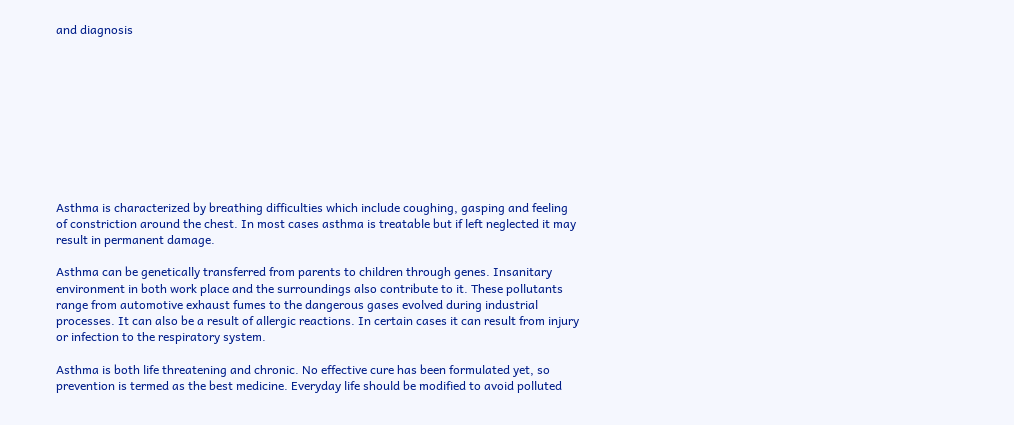and diagnosis










Asthma is characterized by breathing difficulties which include coughing, gasping and feeling of constriction around the chest. In most cases asthma is treatable but if left neglected it may result in permanent damage.

Asthma can be genetically transferred from parents to children through genes. Insanitary environment in both work place and the surroundings also contribute to it. These pollutants range from automotive exhaust fumes to the dangerous gases evolved during industrial processes. It can also be a result of allergic reactions. In certain cases it can result from injury or infection to the respiratory system.

Asthma is both life threatening and chronic. No effective cure has been formulated yet, so prevention is termed as the best medicine. Everyday life should be modified to avoid polluted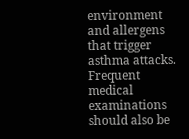environment and allergens that trigger asthma attacks. Frequent medical examinations should also be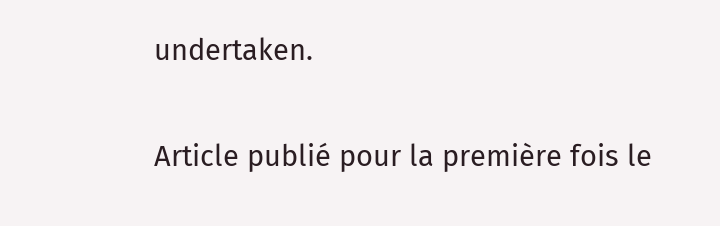undertaken.

Article publié pour la première fois le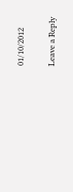01/10/2012

Leave a Reply